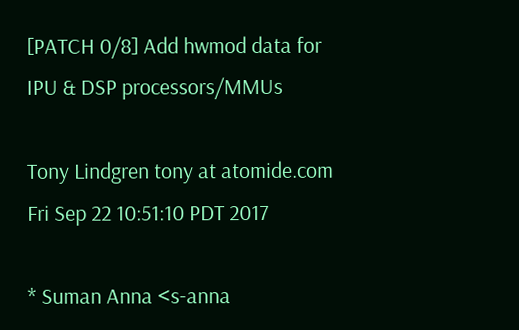[PATCH 0/8] Add hwmod data for IPU & DSP processors/MMUs

Tony Lindgren tony at atomide.com
Fri Sep 22 10:51:10 PDT 2017

* Suman Anna <s-anna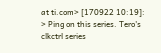at ti.com> [170922 10:19]:
> Ping on this series. Tero's clkctrl series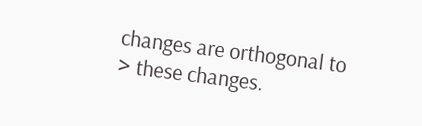changes are orthogonal to
> these changes.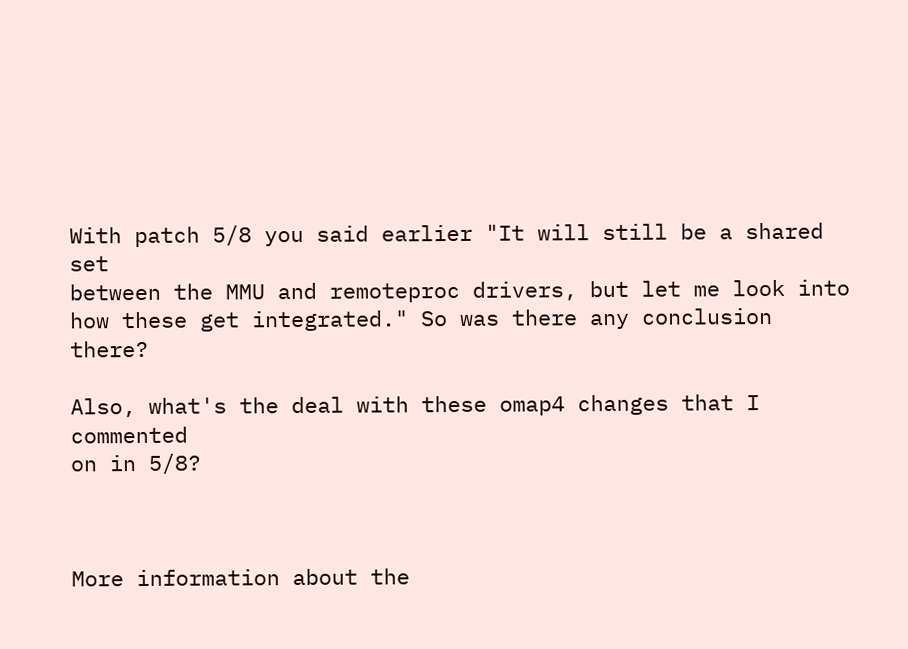With patch 5/8 you said earlier "It will still be a shared set
between the MMU and remoteproc drivers, but let me look into
how these get integrated." So was there any conclusion there?

Also, what's the deal with these omap4 changes that I commented
on in 5/8?



More information about the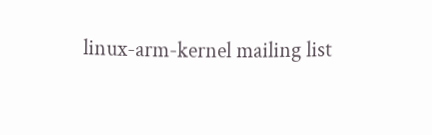linux-arm-kernel mailing list